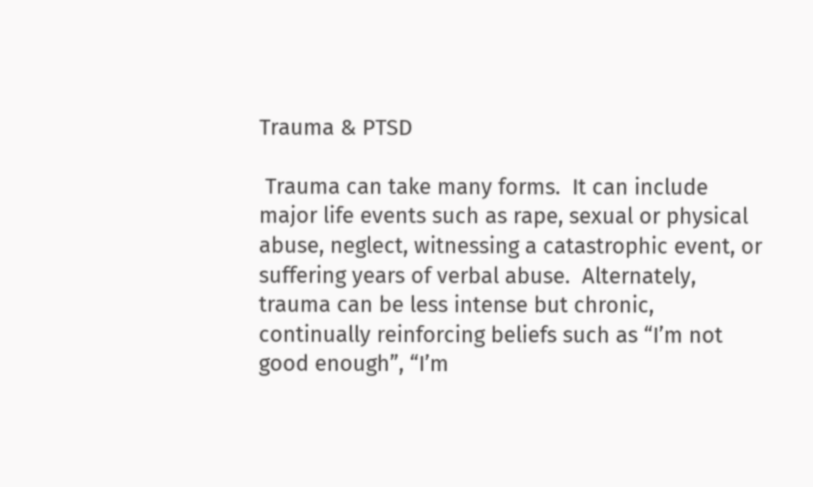Trauma & PTSD

 Trauma can take many forms.  It can include major life events such as rape, sexual or physical abuse, neglect, witnessing a catastrophic event, or suffering years of verbal abuse.  Alternately, trauma can be less intense but chronic, continually reinforcing beliefs such as “I’m not good enough”, “I’m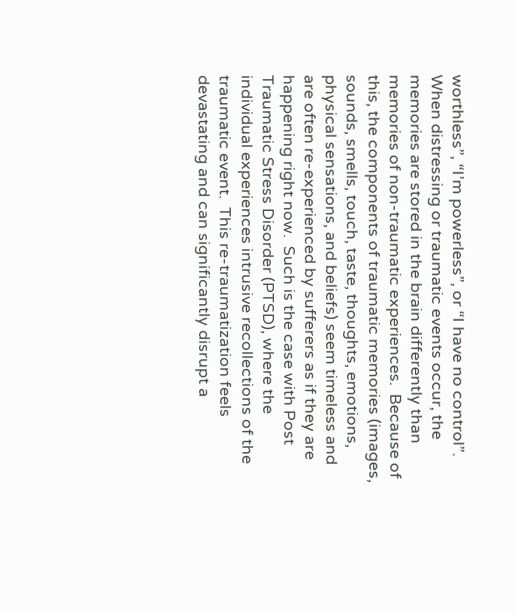worthless”, “I’m powerless”, or “I have no control”.  When distressing or traumatic events occur, the memories are stored in the brain differently than memories of non-traumatic experiences.  Because of this, the components of traumatic memories (images, sounds, smells, touch, taste, thoughts, emotions, physical sensations, and beliefs) seem timeless and are often re-experienced by sufferers as if they are happening right now.  Such is the case with Post Traumatic Stress Disorder (PTSD), where the individual experiences intrusive recollections of the traumatic event.  This re-traumatization feels devastating and can significantly disrupt a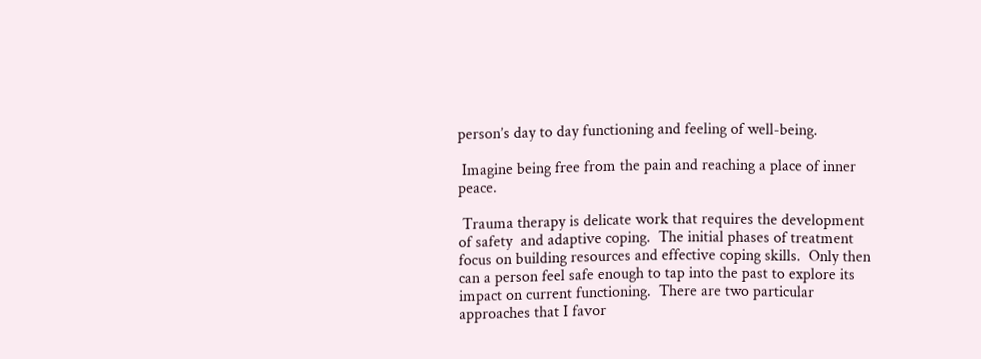person’s day to day functioning and feeling of well-being.

 Imagine being free from the pain and reaching a place of inner peace.

 Trauma therapy is delicate work that requires the development of safety  and adaptive coping.  The initial phases of treatment focus on building resources and effective coping skills.  Only then can a person feel safe enough to tap into the past to explore its impact on current functioning.  There are two particular approaches that I favor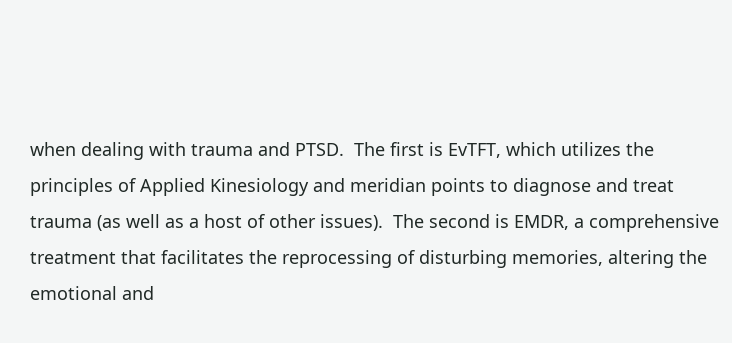when dealing with trauma and PTSD.  The first is EvTFT, which utilizes the principles of Applied Kinesiology and meridian points to diagnose and treat trauma (as well as a host of other issues).  The second is EMDR, a comprehensive treatment that facilitates the reprocessing of disturbing memories, altering the emotional and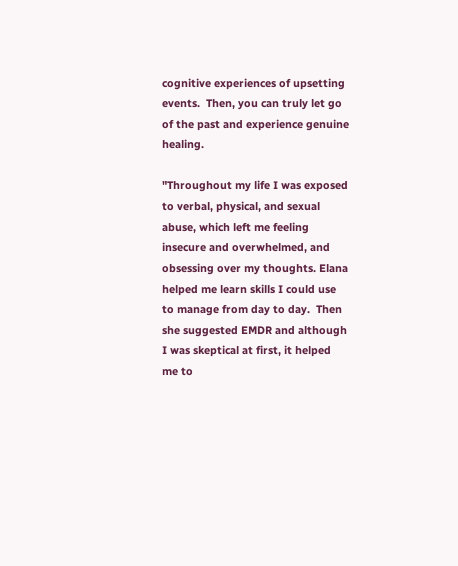cognitive experiences of upsetting events.  Then, you can truly let go of the past and experience genuine healing.

"Throughout my life I was exposed to verbal, physical, and sexual abuse, which left me feeling insecure and overwhelmed, and obsessing over my thoughts. Elana helped me learn skills I could use to manage from day to day.  Then she suggested EMDR and although I was skeptical at first, it helped me to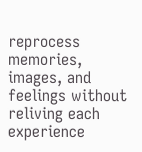reprocess memories, images, and feelings without reliving each experience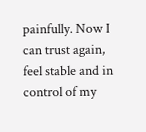painfully. Now I can trust again, feel stable and in control of my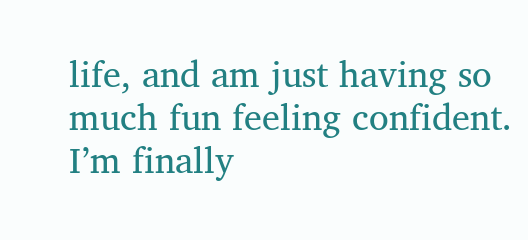life, and am just having so much fun feeling confident. I’m finally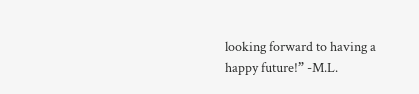looking forward to having a happy future!” -M.L.